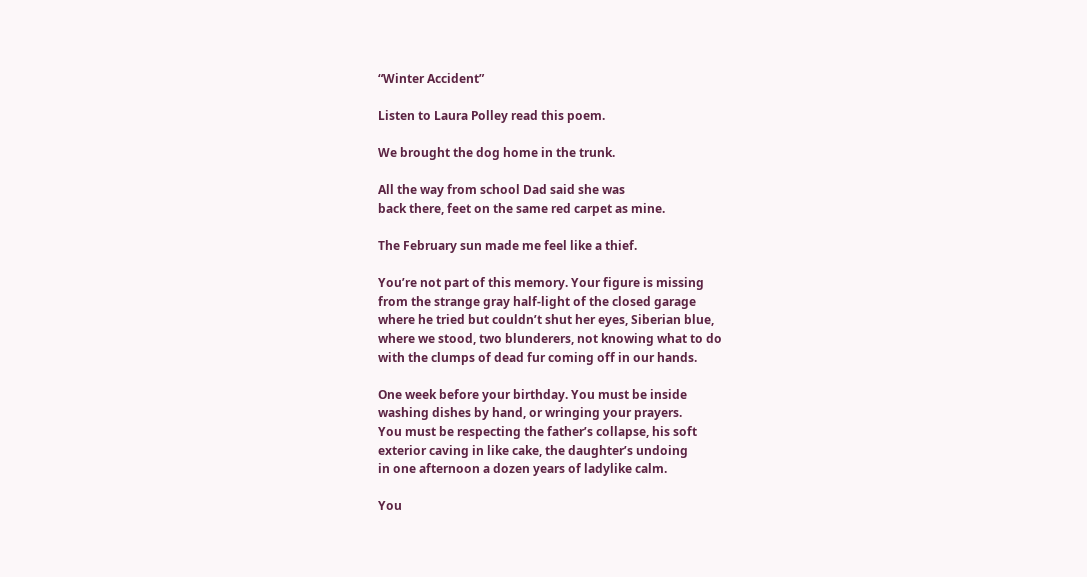“Winter Accident”

Listen to Laura Polley read this poem.

We brought the dog home in the trunk.

All the way from school Dad said she was
back there, feet on the same red carpet as mine.

The February sun made me feel like a thief.

You’re not part of this memory. Your figure is missing
from the strange gray half-light of the closed garage
where he tried but couldn’t shut her eyes, Siberian blue,
where we stood, two blunderers, not knowing what to do
with the clumps of dead fur coming off in our hands.

One week before your birthday. You must be inside
washing dishes by hand, or wringing your prayers.
You must be respecting the father’s collapse, his soft
exterior caving in like cake, the daughter’s undoing
in one afternoon a dozen years of ladylike calm.

You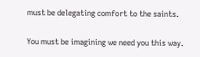must be delegating comfort to the saints.

You must be imagining we need you this way.